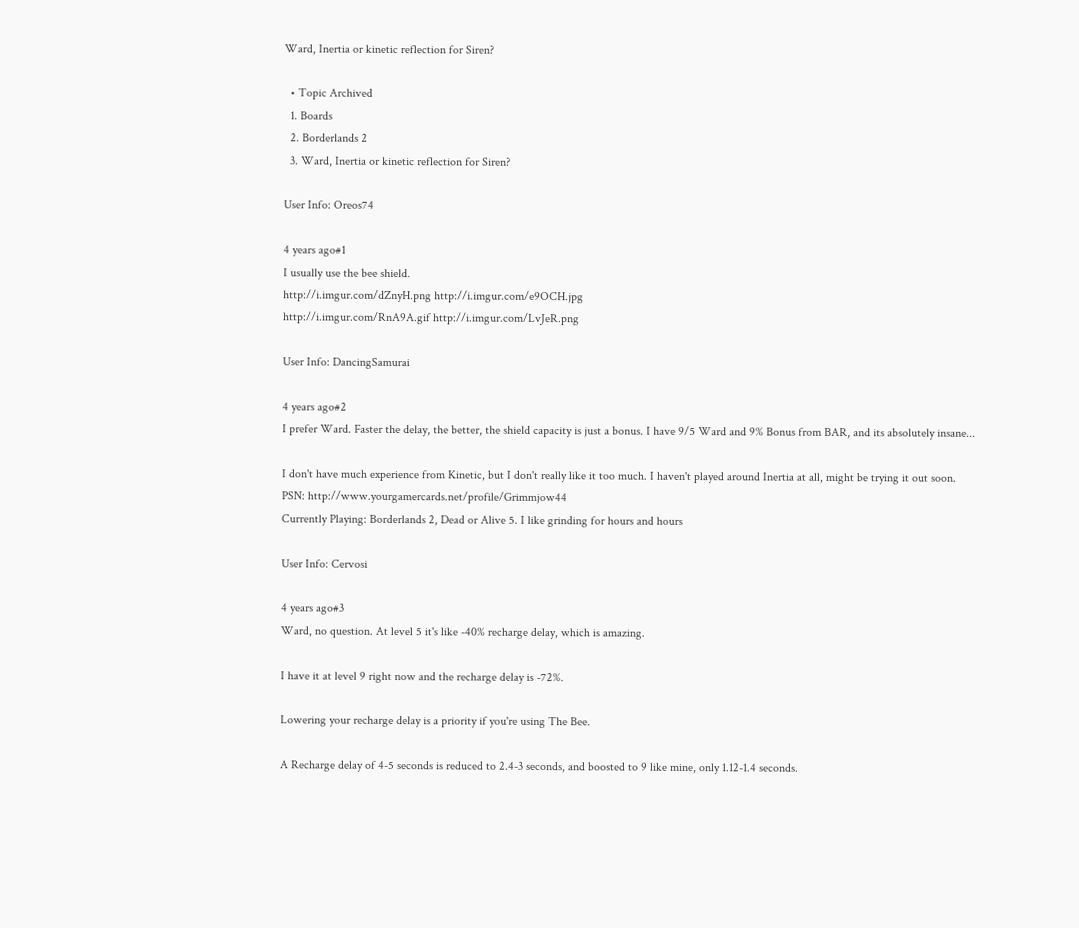Ward, Inertia or kinetic reflection for Siren?

  • Topic Archived
  1. Boards
  2. Borderlands 2
  3. Ward, Inertia or kinetic reflection for Siren?

User Info: Oreos74

4 years ago#1
I usually use the bee shield.
http://i.imgur.com/dZnyH.png http://i.imgur.com/e9OCH.jpg
http://i.imgur.com/RnA9A.gif http://i.imgur.com/LvJeR.png

User Info: DancingSamurai

4 years ago#2
I prefer Ward. Faster the delay, the better, the shield capacity is just a bonus. I have 9/5 Ward and 9% Bonus from BAR, and its absolutely insane...

I don't have much experience from Kinetic, but I don't really like it too much. I haven't played around Inertia at all, might be trying it out soon.
PSN: http://www.yourgamercards.net/profile/Grimmjow44
Currently Playing: Borderlands 2, Dead or Alive 5. I like grinding for hours and hours

User Info: Cervosi

4 years ago#3
Ward, no question. At level 5 it's like -40% recharge delay, which is amazing.

I have it at level 9 right now and the recharge delay is -72%.

Lowering your recharge delay is a priority if you're using The Bee.

A Recharge delay of 4-5 seconds is reduced to 2.4-3 seconds, and boosted to 9 like mine, only 1.12-1.4 seconds.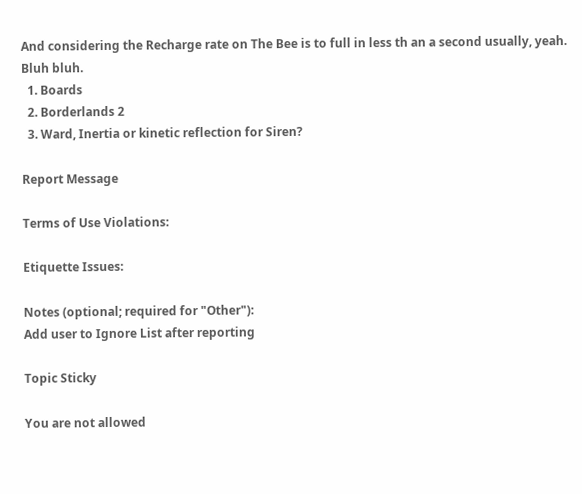And considering the Recharge rate on The Bee is to full in less th an a second usually, yeah.
Bluh bluh.
  1. Boards
  2. Borderlands 2
  3. Ward, Inertia or kinetic reflection for Siren?

Report Message

Terms of Use Violations:

Etiquette Issues:

Notes (optional; required for "Other"):
Add user to Ignore List after reporting

Topic Sticky

You are not allowed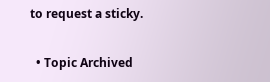to request a sticky.

  • Topic Archived